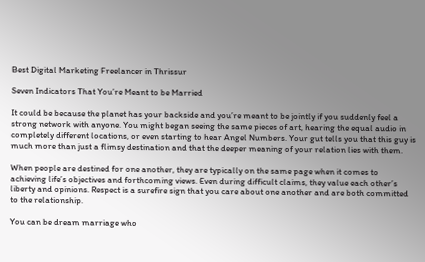Best Digital Marketing Freelancer in Thrissur

Seven Indicators That You’re Meant to be Married

It could be because the planet has your backside and you’re meant to be jointly if you suddenly feel a strong network with anyone. You might began seeing the same pieces of art, hearing the equal audio in completely different locations, or even starting to hear Angel Numbers. Your gut tells you that this guy is much more than just a flimsy destination and that the deeper meaning of your relation lies with them.

When people are destined for one another, they are typically on the same page when it comes to achieving life’s objectives and forthcoming views. Even during difficult claims, they value each other’s liberty and opinions. Respect is a surefire sign that you care about one another and are both committed to the relationship.

You can be dream marriage who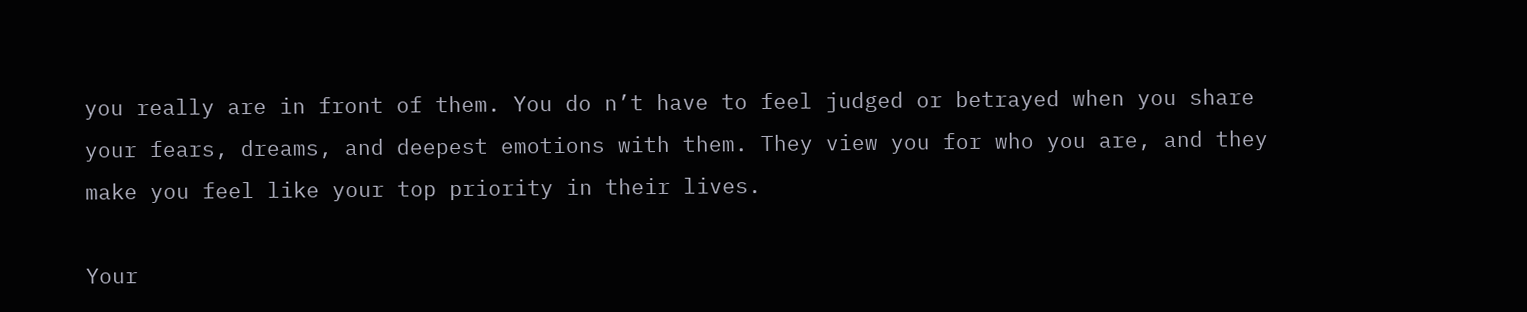you really are in front of them. You do n’t have to feel judged or betrayed when you share your fears, dreams, and deepest emotions with them. They view you for who you are, and they make you feel like your top priority in their lives.

Your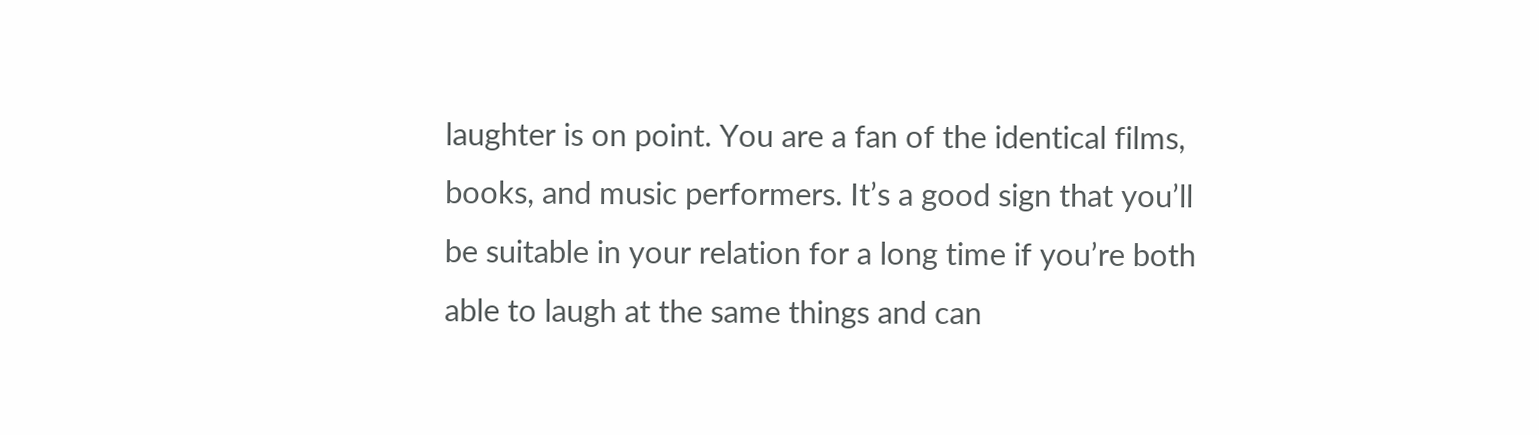laughter is on point. You are a fan of the identical films, books, and music performers. It’s a good sign that you’ll be suitable in your relation for a long time if you’re both able to laugh at the same things and can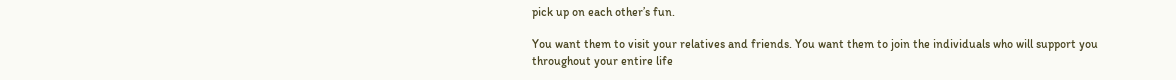pick up on each other’s fun.

You want them to visit your relatives and friends. You want them to join the individuals who will support you throughout your entire life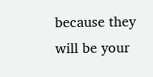because they will be your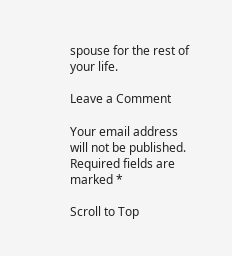spouse for the rest of your life.

Leave a Comment

Your email address will not be published. Required fields are marked *

Scroll to Top